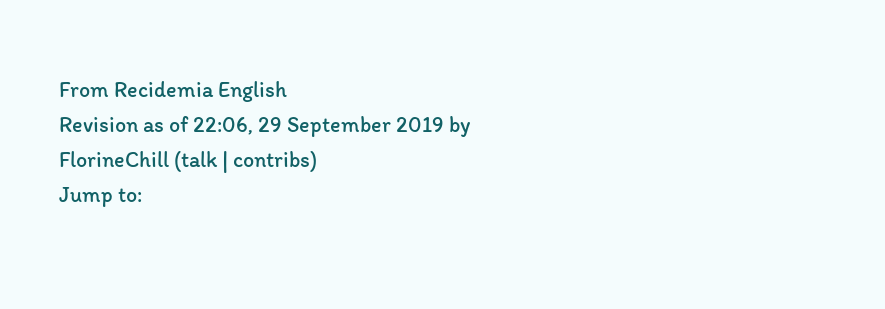From Recidemia English
Revision as of 22:06, 29 September 2019 by FlorineChill (talk | contribs)
Jump to: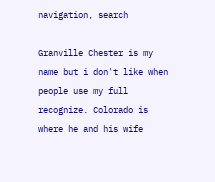navigation, search

Granville Chester is my name but i don't like when people use my full recognize. Colorado is where he and his wife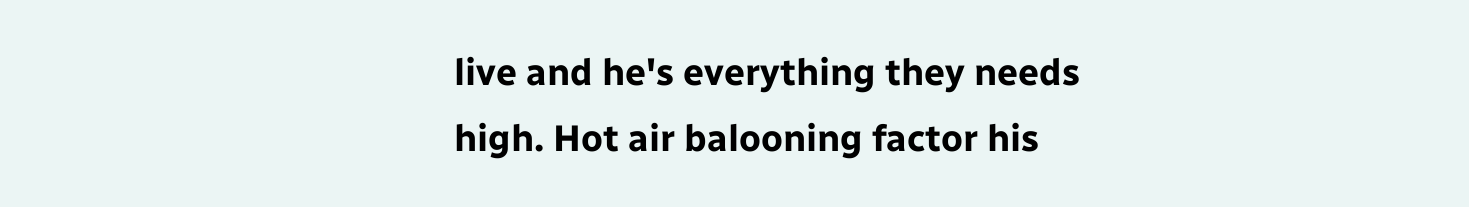live and he's everything they needs high. Hot air balooning factor his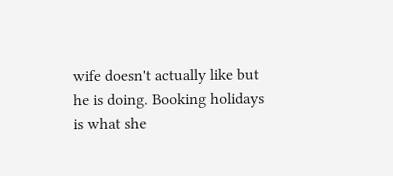wife doesn't actually like but he is doing. Booking holidays is what she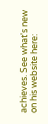achieves. See what's new on his website here: